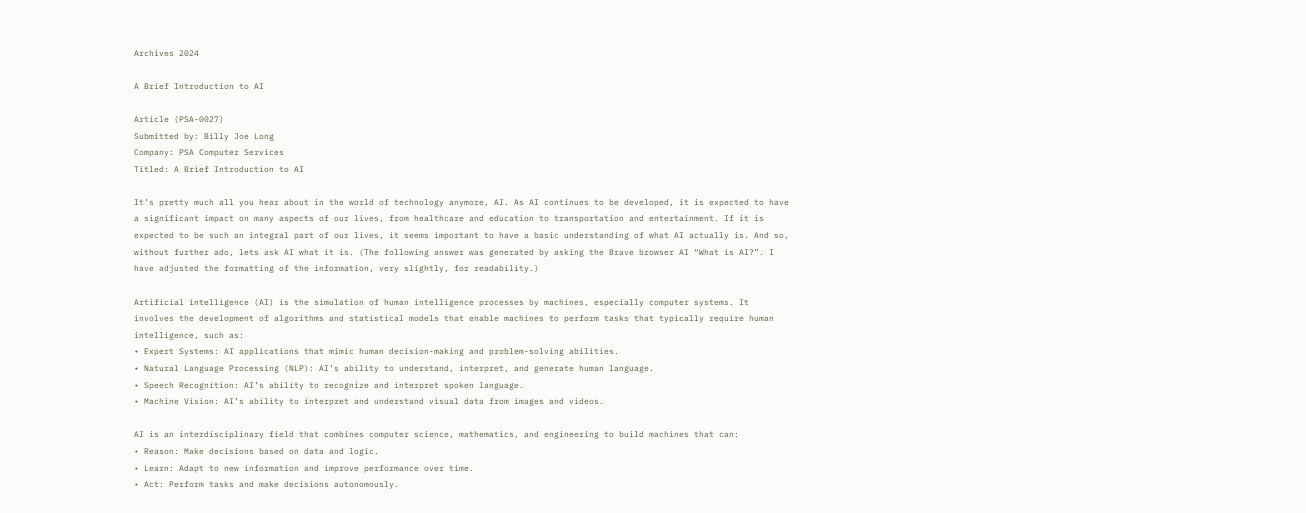Archives 2024

A Brief Introduction to AI

Article (PSA-0027)
Submitted by: Billy Joe Long
Company: PSA Computer Services
Titled: A Brief Introduction to AI

It’s pretty much all you hear about in the world of technology anymore, AI. As AI continues to be developed, it is expected to have a significant impact on many aspects of our lives, from healthcare and education to transportation and entertainment. If it is expected to be such an integral part of our lives, it seems important to have a basic understanding of what AI actually is. And so, without further ado, lets ask AI what it is. (The following answer was generated by asking the Brave browser AI “What is AI?”. I have adjusted the formatting of the information, very slightly, for readability.)

Artificial intelligence (AI) is the simulation of human intelligence processes by machines, especially computer systems. It involves the development of algorithms and statistical models that enable machines to perform tasks that typically require human intelligence, such as:
• Expert Systems: AI applications that mimic human decision-making and problem-solving abilities.
• Natural Language Processing (NLP): AI’s ability to understand, interpret, and generate human language.
• Speech Recognition: AI’s ability to recognize and interpret spoken language.
• Machine Vision: AI’s ability to interpret and understand visual data from images and videos.

AI is an interdisciplinary field that combines computer science, mathematics, and engineering to build machines that can:
• Reason: Make decisions based on data and logic.
• Learn: Adapt to new information and improve performance over time.
• Act: Perform tasks and make decisions autonomously.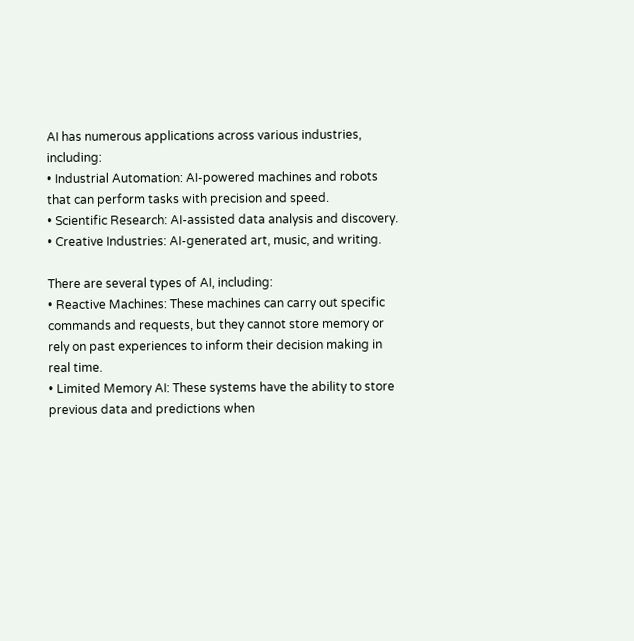AI has numerous applications across various industries, including:
• Industrial Automation: AI-powered machines and robots that can perform tasks with precision and speed.
• Scientific Research: AI-assisted data analysis and discovery.
• Creative Industries: AI-generated art, music, and writing.

There are several types of AI, including:
• Reactive Machines: These machines can carry out specific commands and requests, but they cannot store memory or rely on past experiences to inform their decision making in real time.
• Limited Memory AI: These systems have the ability to store previous data and predictions when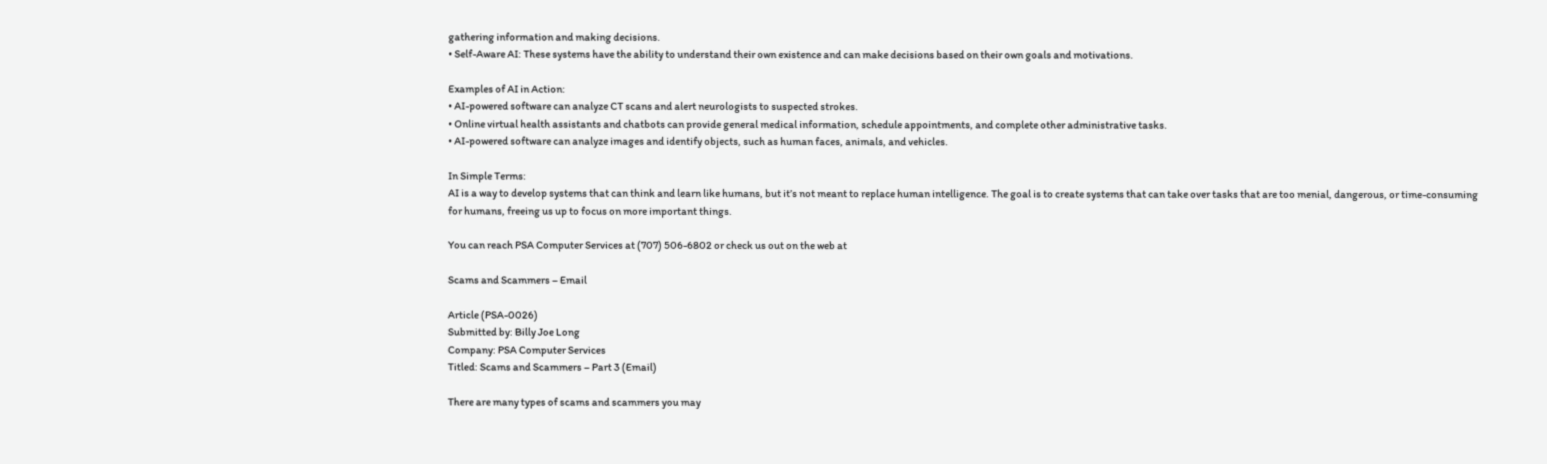gathering information and making decisions.
• Self-Aware AI: These systems have the ability to understand their own existence and can make decisions based on their own goals and motivations.

Examples of AI in Action:
• AI-powered software can analyze CT scans and alert neurologists to suspected strokes.
• Online virtual health assistants and chatbots can provide general medical information, schedule appointments, and complete other administrative tasks.
• AI-powered software can analyze images and identify objects, such as human faces, animals, and vehicles.

In Simple Terms:
AI is a way to develop systems that can think and learn like humans, but it’s not meant to replace human intelligence. The goal is to create systems that can take over tasks that are too menial, dangerous, or time-consuming for humans, freeing us up to focus on more important things.

You can reach PSA Computer Services at (707) 506-6802 or check us out on the web at

Scams and Scammers – Email

Article (PSA-0026)
Submitted by: Billy Joe Long
Company: PSA Computer Services
Titled: Scams and Scammers – Part 3 (Email)

There are many types of scams and scammers you may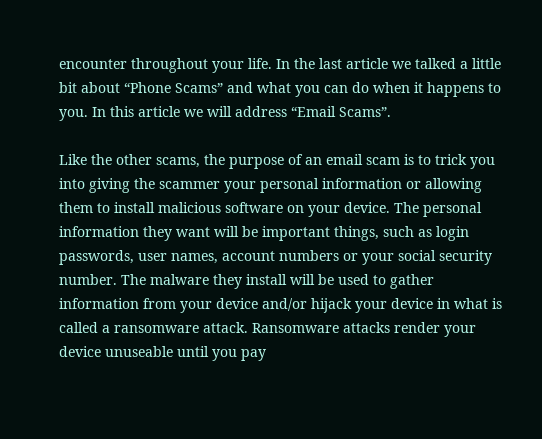encounter throughout your life. In the last article we talked a little bit about “Phone Scams” and what you can do when it happens to you. In this article we will address “Email Scams”.

Like the other scams, the purpose of an email scam is to trick you into giving the scammer your personal information or allowing them to install malicious software on your device. The personal information they want will be important things, such as login passwords, user names, account numbers or your social security number. The malware they install will be used to gather information from your device and/or hijack your device in what is called a ransomware attack. Ransomware attacks render your device unuseable until you pay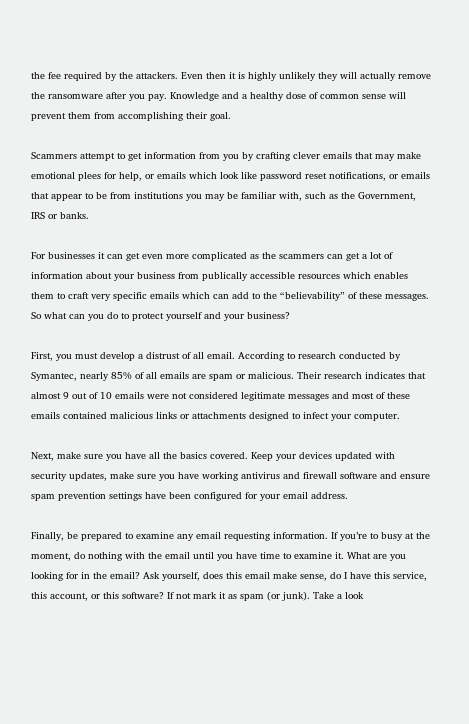the fee required by the attackers. Even then it is highly unlikely they will actually remove the ransomware after you pay. Knowledge and a healthy dose of common sense will prevent them from accomplishing their goal.

Scammers attempt to get information from you by crafting clever emails that may make emotional plees for help, or emails which look like password reset notifications, or emails that appear to be from institutions you may be familiar with, such as the Government, IRS or banks.

For businesses it can get even more complicated as the scammers can get a lot of information about your business from publically accessible resources which enables them to craft very specific emails which can add to the “believability” of these messages. So what can you do to protect yourself and your business?

First, you must develop a distrust of all email. According to research conducted by Symantec, nearly 85% of all emails are spam or malicious. Their research indicates that almost 9 out of 10 emails were not considered legitimate messages and most of these emails contained malicious links or attachments designed to infect your computer.

Next, make sure you have all the basics covered. Keep your devices updated with security updates, make sure you have working antivirus and firewall software and ensure spam prevention settings have been configured for your email address.

Finally, be prepared to examine any email requesting information. If you’re to busy at the moment, do nothing with the email until you have time to examine it. What are you looking for in the email? Ask yourself, does this email make sense, do I have this service, this account, or this software? If not mark it as spam (or junk). Take a look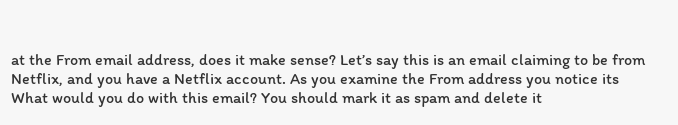at the From email address, does it make sense? Let’s say this is an email claiming to be from Netflix, and you have a Netflix account. As you examine the From address you notice its What would you do with this email? You should mark it as spam and delete it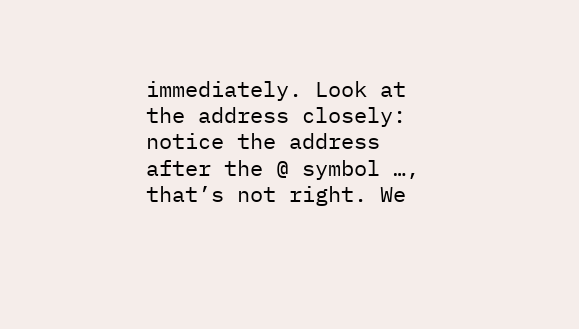immediately. Look at the address closely: notice the address after the @ symbol …, that’s not right. We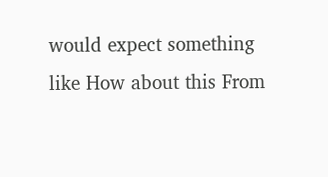would expect something like How about this From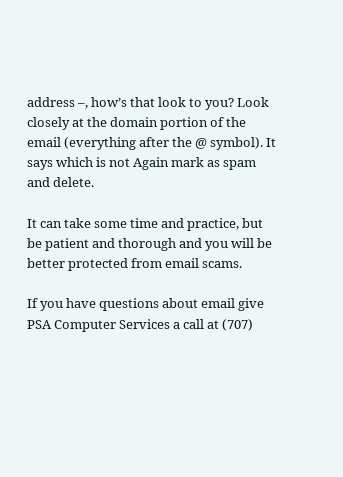address –, how’s that look to you? Look closely at the domain portion of the email (everything after the @ symbol). It says which is not Again mark as spam and delete.

It can take some time and practice, but be patient and thorough and you will be better protected from email scams.

If you have questions about email give PSA Computer Services a call at (707)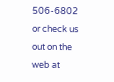506-6802 or check us out on the web at